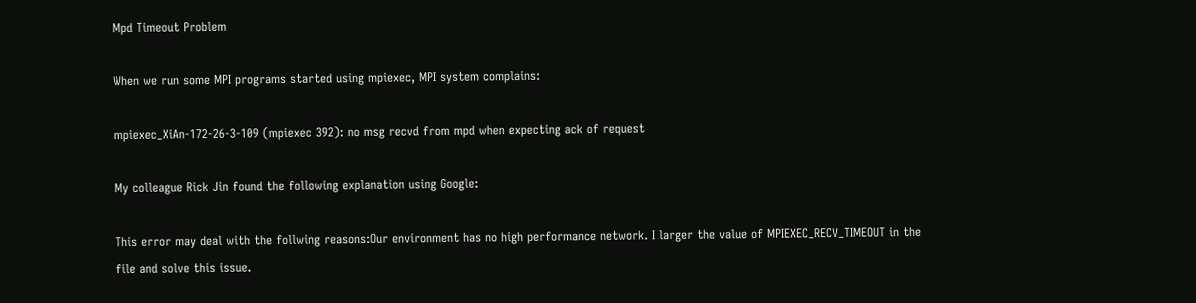Mpd Timeout Problem

When we run some MPI programs started using mpiexec, MPI system complains:

mpiexec_XiAn-172-26-3-109 (mpiexec 392): no msg recvd from mpd when expecting ack of request

My colleague Rick Jin found the following explanation using Google:

This error may deal with the follwing reasons:Our environment has no high performance network. I larger the value of MPIEXEC_RECV_TIMEOUT in the file and solve this issue.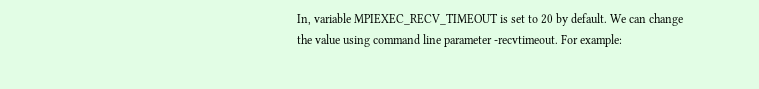In, variable MPIEXEC_RECV_TIMEOUT is set to 20 by default. We can change the value using command line parameter -recvtimeout. For example: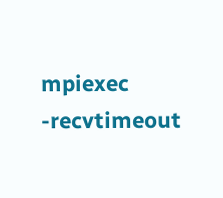mpiexec -recvtimeout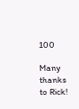100

Many thanks to Rick!